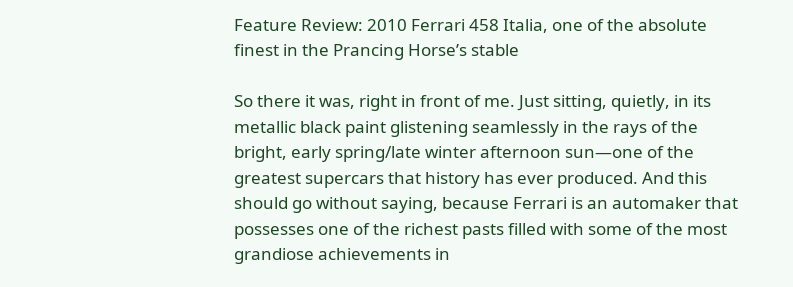Feature Review: 2010 Ferrari 458 Italia, one of the absolute finest in the Prancing Horse’s stable

So there it was, right in front of me. Just sitting, quietly, in its metallic black paint glistening seamlessly in the rays of the bright, early spring/late winter afternoon sun—one of the greatest supercars that history has ever produced. And this should go without saying, because Ferrari is an automaker that possesses one of the richest pasts filled with some of the most grandiose achievements in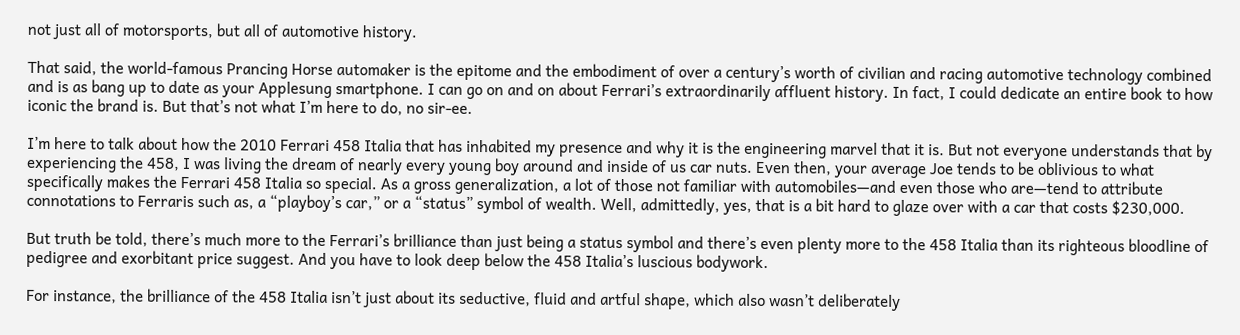not just all of motorsports, but all of automotive history.

That said, the world-famous Prancing Horse automaker is the epitome and the embodiment of over a century’s worth of civilian and racing automotive technology combined and is as bang up to date as your Applesung smartphone. I can go on and on about Ferrari’s extraordinarily affluent history. In fact, I could dedicate an entire book to how iconic the brand is. But that’s not what I’m here to do, no sir-ee.

I’m here to talk about how the 2010 Ferrari 458 Italia that has inhabited my presence and why it is the engineering marvel that it is. But not everyone understands that by experiencing the 458, I was living the dream of nearly every young boy around and inside of us car nuts. Even then, your average Joe tends to be oblivious to what specifically makes the Ferrari 458 Italia so special. As a gross generalization, a lot of those not familiar with automobiles—and even those who are—tend to attribute connotations to Ferraris such as, a “playboy’s car,” or a “status” symbol of wealth. Well, admittedly, yes, that is a bit hard to glaze over with a car that costs $230,000.

But truth be told, there’s much more to the Ferrari’s brilliance than just being a status symbol and there’s even plenty more to the 458 Italia than its righteous bloodline of pedigree and exorbitant price suggest. And you have to look deep below the 458 Italia’s luscious bodywork.

For instance, the brilliance of the 458 Italia isn’t just about its seductive, fluid and artful shape, which also wasn’t deliberately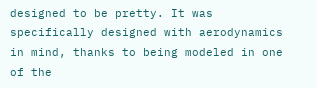designed to be pretty. It was specifically designed with aerodynamics in mind, thanks to being modeled in one of the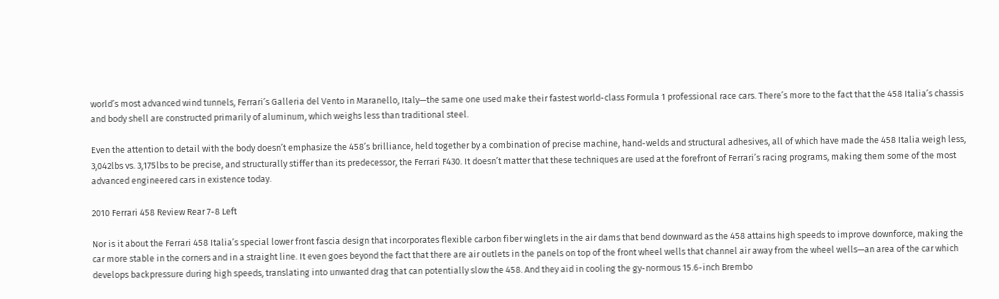world’s most advanced wind tunnels, Ferrari’s Galleria del Vento in Maranello, Italy—the same one used make their fastest world-class Formula 1 professional race cars. There’s more to the fact that the 458 Italia’s chassis and body shell are constructed primarily of aluminum, which weighs less than traditional steel.

Even the attention to detail with the body doesn’t emphasize the 458’s brilliance, held together by a combination of precise machine, hand-welds and structural adhesives, all of which have made the 458 Italia weigh less, 3,042lbs vs. 3,175lbs to be precise, and structurally stiffer than its predecessor, the Ferrari F430. It doesn’t matter that these techniques are used at the forefront of Ferrari’s racing programs, making them some of the most advanced engineered cars in existence today.

2010 Ferrari 458 Review Rear 7-8 Left

Nor is it about the Ferrari 458 Italia’s special lower front fascia design that incorporates flexible carbon fiber winglets in the air dams that bend downward as the 458 attains high speeds to improve downforce, making the car more stable in the corners and in a straight line. It even goes beyond the fact that there are air outlets in the panels on top of the front wheel wells that channel air away from the wheel wells—an area of the car which develops backpressure during high speeds, translating into unwanted drag that can potentially slow the 458. And they aid in cooling the gy-normous 15.6-inch Brembo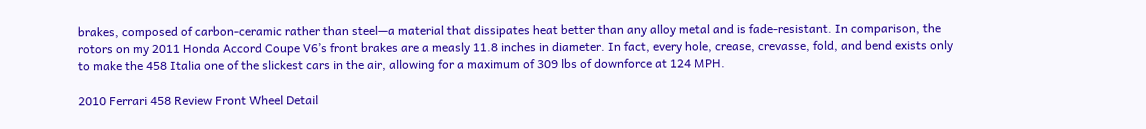brakes, composed of carbon-ceramic rather than steel—a material that dissipates heat better than any alloy metal and is fade-resistant. In comparison, the rotors on my 2011 Honda Accord Coupe V6’s front brakes are a measly 11.8 inches in diameter. In fact, every hole, crease, crevasse, fold, and bend exists only to make the 458 Italia one of the slickest cars in the air, allowing for a maximum of 309 lbs of downforce at 124 MPH.

2010 Ferrari 458 Review Front Wheel Detail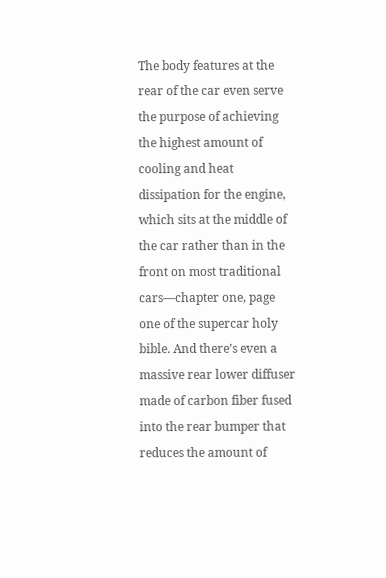The body features at the rear of the car even serve the purpose of achieving the highest amount of cooling and heat dissipation for the engine, which sits at the middle of the car rather than in the front on most traditional cars—chapter one, page one of the supercar holy bible. And there’s even a massive rear lower diffuser made of carbon fiber fused into the rear bumper that reduces the amount of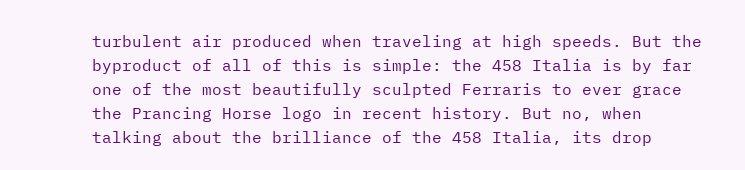turbulent air produced when traveling at high speeds. But the byproduct of all of this is simple: the 458 Italia is by far one of the most beautifully sculpted Ferraris to ever grace the Prancing Horse logo in recent history. But no, when talking about the brilliance of the 458 Italia, its drop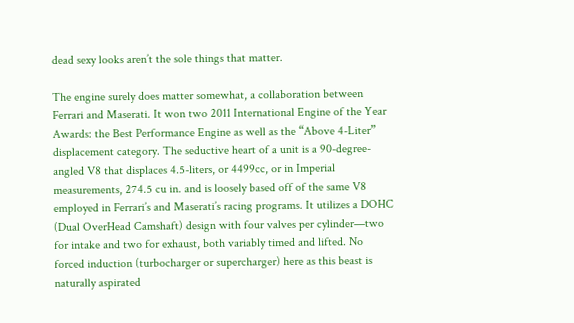dead sexy looks aren’t the sole things that matter.

The engine surely does matter somewhat, a collaboration between Ferrari and Maserati. It won two 2011 International Engine of the Year Awards: the Best Performance Engine as well as the “Above 4-Liter” displacement category. The seductive heart of a unit is a 90-degree-angled V8 that displaces 4.5-liters, or 4499cc, or in Imperial measurements, 274.5 cu in. and is loosely based off of the same V8 employed in Ferrari’s and Maserati’s racing programs. It utilizes a DOHC (Dual OverHead Camshaft) design with four valves per cylinder—two for intake and two for exhaust, both variably timed and lifted. No forced induction (turbocharger or supercharger) here as this beast is naturally aspirated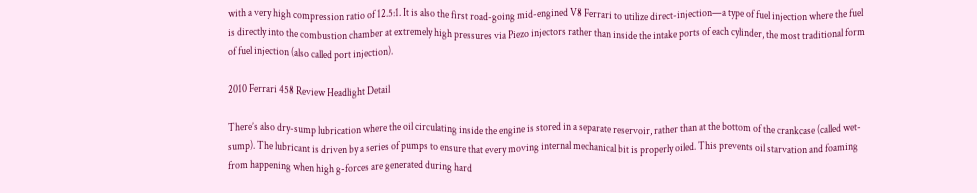with a very high compression ratio of 12.5:1. It is also the first road-going mid-engined V8 Ferrari to utilize direct-injection—a type of fuel injection where the fuel is directly into the combustion chamber at extremely high pressures via Piezo injectors rather than inside the intake ports of each cylinder, the most traditional form of fuel injection (also called port injection).

2010 Ferrari 458 Review Headlight Detail

There’s also dry-sump lubrication where the oil circulating inside the engine is stored in a separate reservoir, rather than at the bottom of the crankcase (called wet-sump). The lubricant is driven by a series of pumps to ensure that every moving internal mechanical bit is properly oiled. This prevents oil starvation and foaming from happening when high g-forces are generated during hard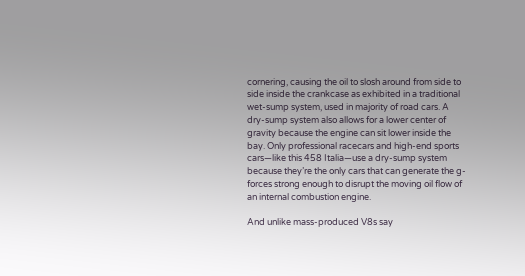cornering, causing the oil to slosh around from side to side inside the crankcase as exhibited in a traditional wet-sump system, used in majority of road cars. A dry-sump system also allows for a lower center of gravity because the engine can sit lower inside the bay. Only professional racecars and high-end sports cars—like this 458 Italia—use a dry-sump system because they’re the only cars that can generate the g-forces strong enough to disrupt the moving oil flow of an internal combustion engine.

And unlike mass-produced V8s say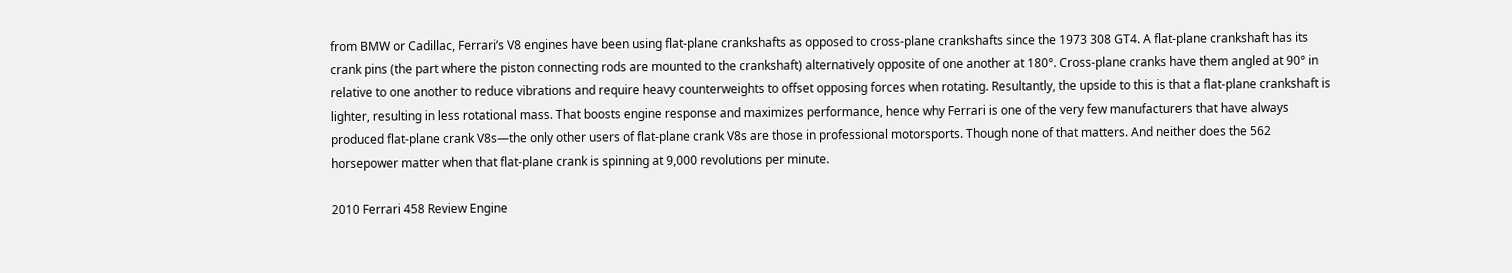from BMW or Cadillac, Ferrari’s V8 engines have been using flat-plane crankshafts as opposed to cross-plane crankshafts since the 1973 308 GT4. A flat-plane crankshaft has its crank pins (the part where the piston connecting rods are mounted to the crankshaft) alternatively opposite of one another at 180°. Cross-plane cranks have them angled at 90° in relative to one another to reduce vibrations and require heavy counterweights to offset opposing forces when rotating. Resultantly, the upside to this is that a flat-plane crankshaft is lighter, resulting in less rotational mass. That boosts engine response and maximizes performance, hence why Ferrari is one of the very few manufacturers that have always produced flat-plane crank V8s—the only other users of flat-plane crank V8s are those in professional motorsports. Though none of that matters. And neither does the 562 horsepower matter when that flat-plane crank is spinning at 9,000 revolutions per minute.

2010 Ferrari 458 Review Engine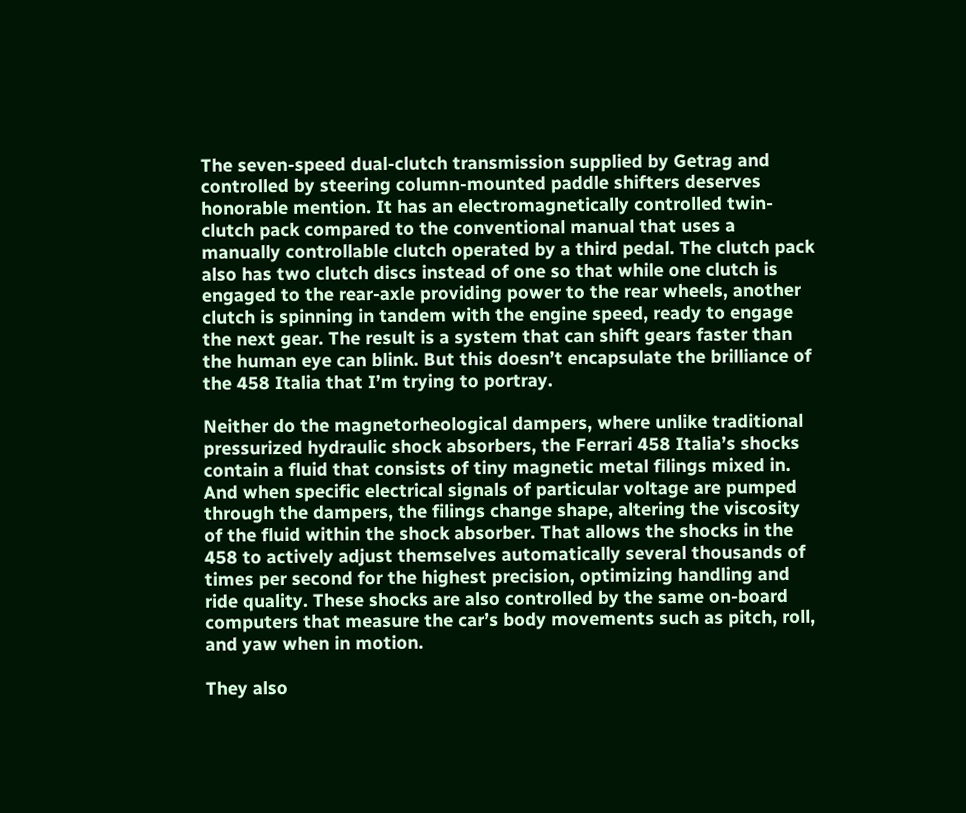The seven-speed dual-clutch transmission supplied by Getrag and controlled by steering column-mounted paddle shifters deserves honorable mention. It has an electromagnetically controlled twin-clutch pack compared to the conventional manual that uses a manually controllable clutch operated by a third pedal. The clutch pack also has two clutch discs instead of one so that while one clutch is engaged to the rear-axle providing power to the rear wheels, another clutch is spinning in tandem with the engine speed, ready to engage the next gear. The result is a system that can shift gears faster than the human eye can blink. But this doesn’t encapsulate the brilliance of the 458 Italia that I’m trying to portray.

Neither do the magnetorheological dampers, where unlike traditional pressurized hydraulic shock absorbers, the Ferrari 458 Italia’s shocks contain a fluid that consists of tiny magnetic metal filings mixed in. And when specific electrical signals of particular voltage are pumped through the dampers, the filings change shape, altering the viscosity of the fluid within the shock absorber. That allows the shocks in the 458 to actively adjust themselves automatically several thousands of times per second for the highest precision, optimizing handling and ride quality. These shocks are also controlled by the same on-board computers that measure the car’s body movements such as pitch, roll, and yaw when in motion.

They also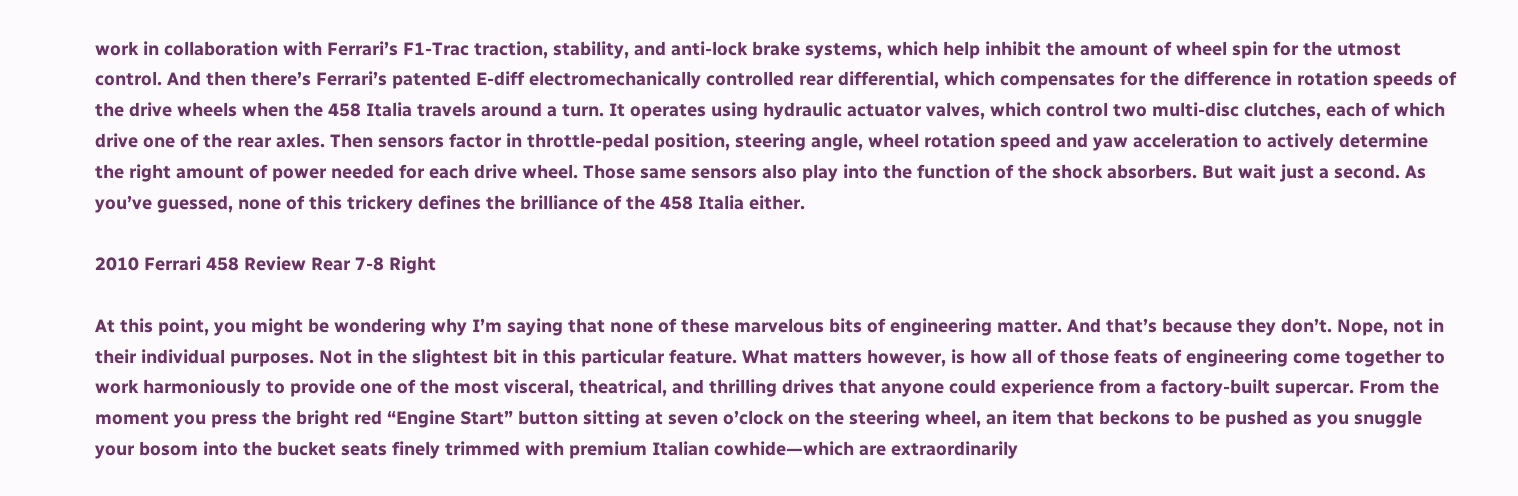work in collaboration with Ferrari’s F1-Trac traction, stability, and anti-lock brake systems, which help inhibit the amount of wheel spin for the utmost control. And then there’s Ferrari’s patented E-diff electromechanically controlled rear differential, which compensates for the difference in rotation speeds of the drive wheels when the 458 Italia travels around a turn. It operates using hydraulic actuator valves, which control two multi-disc clutches, each of which drive one of the rear axles. Then sensors factor in throttle-pedal position, steering angle, wheel rotation speed and yaw acceleration to actively determine the right amount of power needed for each drive wheel. Those same sensors also play into the function of the shock absorbers. But wait just a second. As you’ve guessed, none of this trickery defines the brilliance of the 458 Italia either.

2010 Ferrari 458 Review Rear 7-8 Right

At this point, you might be wondering why I’m saying that none of these marvelous bits of engineering matter. And that’s because they don’t. Nope, not in their individual purposes. Not in the slightest bit in this particular feature. What matters however, is how all of those feats of engineering come together to work harmoniously to provide one of the most visceral, theatrical, and thrilling drives that anyone could experience from a factory-built supercar. From the moment you press the bright red “Engine Start” button sitting at seven o’clock on the steering wheel, an item that beckons to be pushed as you snuggle your bosom into the bucket seats finely trimmed with premium Italian cowhide—which are extraordinarily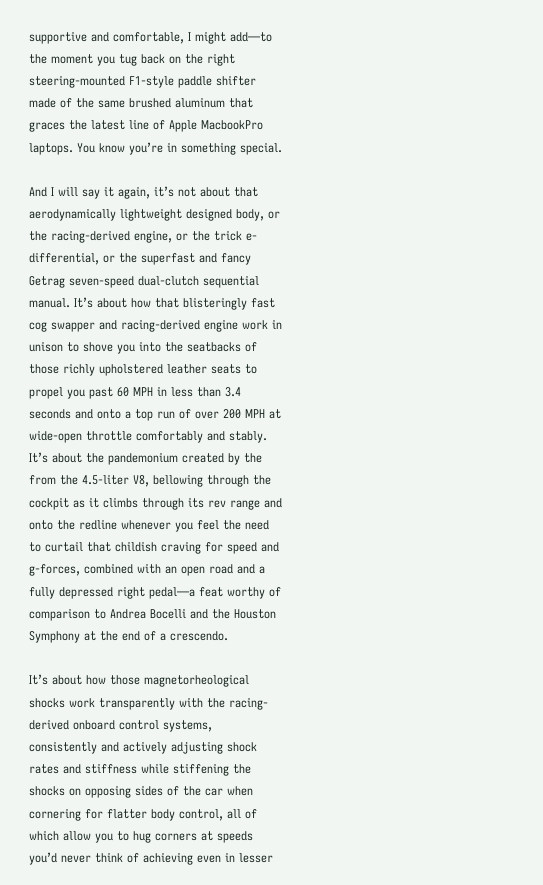supportive and comfortable, I might add—to the moment you tug back on the right steering-mounted F1-style paddle shifter made of the same brushed aluminum that graces the latest line of Apple MacbookPro laptops. You know you’re in something special.

And I will say it again, it’s not about that aerodynamically lightweight designed body, or the racing-derived engine, or the trick e-differential, or the superfast and fancy Getrag seven-speed dual-clutch sequential manual. It’s about how that blisteringly fast cog swapper and racing-derived engine work in unison to shove you into the seatbacks of those richly upholstered leather seats to propel you past 60 MPH in less than 3.4 seconds and onto a top run of over 200 MPH at wide-open throttle comfortably and stably. It’s about the pandemonium created by the from the 4.5-liter V8, bellowing through the cockpit as it climbs through its rev range and onto the redline whenever you feel the need to curtail that childish craving for speed and g-forces, combined with an open road and a fully depressed right pedal—a feat worthy of comparison to Andrea Bocelli and the Houston Symphony at the end of a crescendo.

It’s about how those magnetorheological shocks work transparently with the racing-derived onboard control systems, consistently and actively adjusting shock rates and stiffness while stiffening the shocks on opposing sides of the car when cornering for flatter body control, all of which allow you to hug corners at speeds you’d never think of achieving even in lesser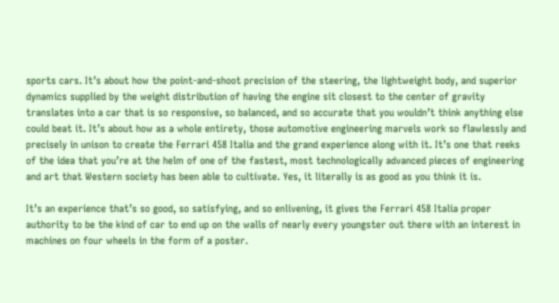sports cars. It’s about how the point-and-shoot precision of the steering, the lightweight body, and superior dynamics supplied by the weight distribution of having the engine sit closest to the center of gravity translates into a car that is so responsive, so balanced, and so accurate that you wouldn’t think anything else could beat it. It’s about how as a whole entirety, those automotive engineering marvels work so flawlessly and precisely in unison to create the Ferrari 458 Italia and the grand experience along with it. It’s one that reeks of the idea that you’re at the helm of one of the fastest, most technologically advanced pieces of engineering and art that Western society has been able to cultivate. Yes, it literally is as good as you think it is.

It’s an experience that’s so good, so satisfying, and so enlivening, it gives the Ferrari 458 Italia proper authority to be the kind of car to end up on the walls of nearly every youngster out there with an interest in machines on four wheels in the form of a poster.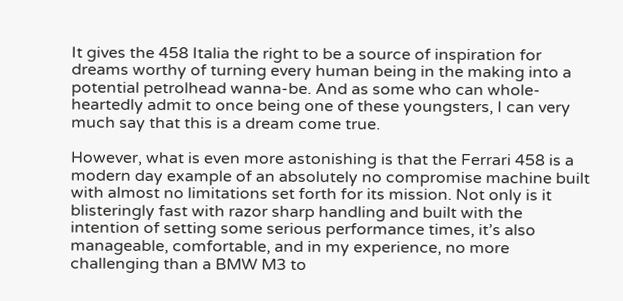It gives the 458 Italia the right to be a source of inspiration for dreams worthy of turning every human being in the making into a potential petrolhead wanna-be. And as some who can whole-heartedly admit to once being one of these youngsters, I can very much say that this is a dream come true.

However, what is even more astonishing is that the Ferrari 458 is a modern day example of an absolutely no compromise machine built with almost no limitations set forth for its mission. Not only is it blisteringly fast with razor sharp handling and built with the intention of setting some serious performance times, it’s also manageable, comfortable, and in my experience, no more challenging than a BMW M3 to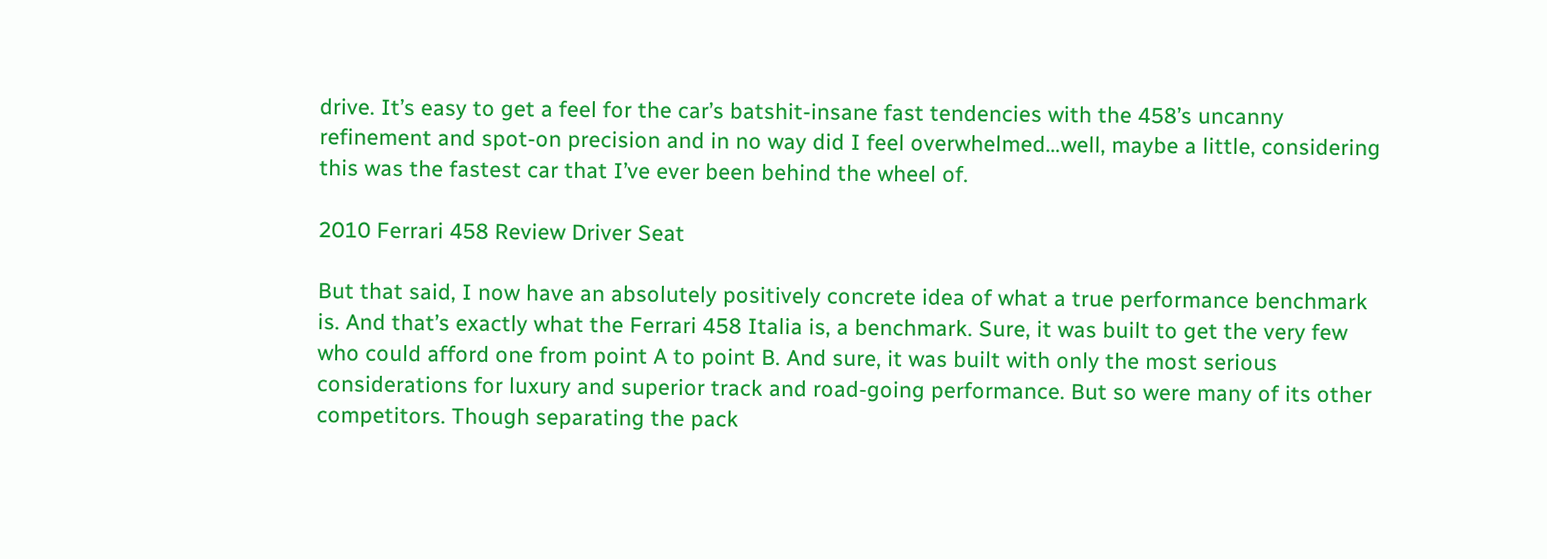drive. It’s easy to get a feel for the car’s batshit-insane fast tendencies with the 458’s uncanny refinement and spot-on precision and in no way did I feel overwhelmed…well, maybe a little, considering this was the fastest car that I’ve ever been behind the wheel of.

2010 Ferrari 458 Review Driver Seat

But that said, I now have an absolutely positively concrete idea of what a true performance benchmark is. And that’s exactly what the Ferrari 458 Italia is, a benchmark. Sure, it was built to get the very few who could afford one from point A to point B. And sure, it was built with only the most serious considerations for luxury and superior track and road-going performance. But so were many of its other competitors. Though separating the pack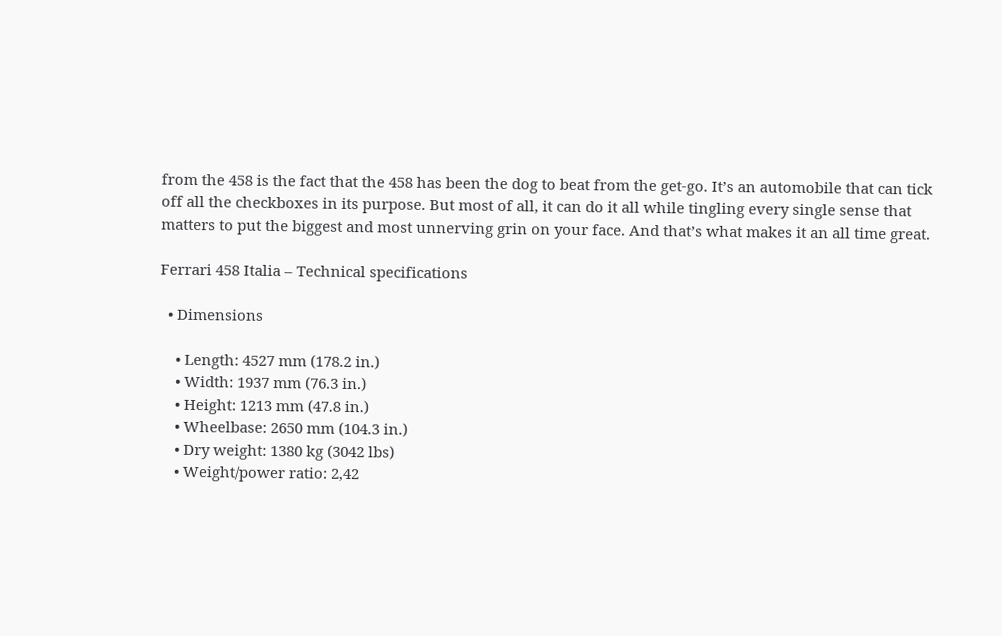from the 458 is the fact that the 458 has been the dog to beat from the get-go. It’s an automobile that can tick off all the checkboxes in its purpose. But most of all, it can do it all while tingling every single sense that matters to put the biggest and most unnerving grin on your face. And that’s what makes it an all time great.

Ferrari 458 Italia – Technical specifications

  • Dimensions

    • Length: 4527 mm (178.2 in.)
    • Width: 1937 mm (76.3 in.)
    • Height: 1213 mm (47.8 in.)
    • Wheelbase: 2650 mm (104.3 in.)
    • Dry weight: 1380 kg (3042 lbs)
    • Weight/power ratio: 2,42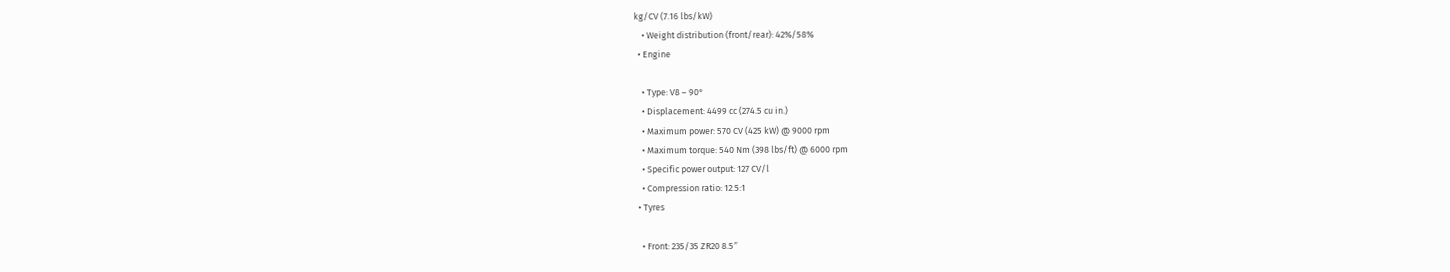kg/CV (7.16 lbs/kW)
    • Weight distribution (front/rear): 42%/58%
  • Engine

    • Type: V8 – 90°
    • Displacement: 4499 cc (274.5 cu in.)
    • Maximum power: 570 CV (425 kW) @ 9000 rpm
    • Maximum torque: 540 Nm (398 lbs/ft) @ 6000 rpm
    • Specific power output: 127 CV/l
    • Compression ratio: 12.5:1
  • Tyres

    • Front: 235/35 ZR20 8.5″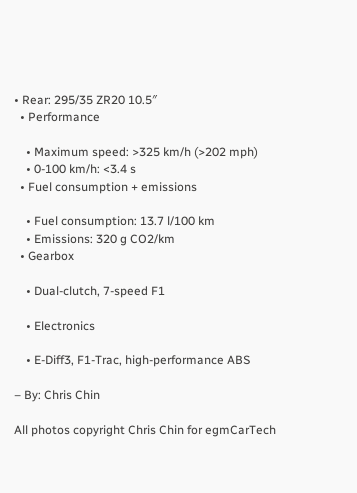• Rear: 295/35 ZR20 10.5″
  • Performance

    • Maximum speed: >325 km/h (>202 mph)
    • 0-100 km/h: <3.4 s
  • Fuel consumption + emissions

    • Fuel consumption: 13.7 l/100 km
    • Emissions: 320 g CO2/km
  • Gearbox

    • Dual-clutch, 7-speed F1

    • Electronics

    • E-Diff3, F1-Trac, high-performance ABS

– By: Chris Chin

All photos copyright Chris Chin for egmCarTech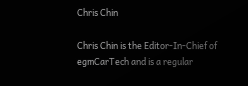Chris Chin

Chris Chin is the Editor-In-Chief of egmCarTech and is a regular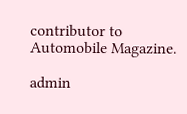contributor to Automobile Magazine.

admin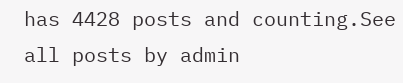has 4428 posts and counting.See all posts by admin